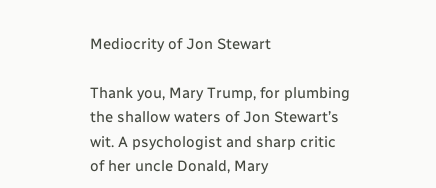Mediocrity of Jon Stewart

Thank you, Mary Trump, for plumbing the shallow waters of Jon Stewart’s wit. A psychologist and sharp critic of her uncle Donald, Mary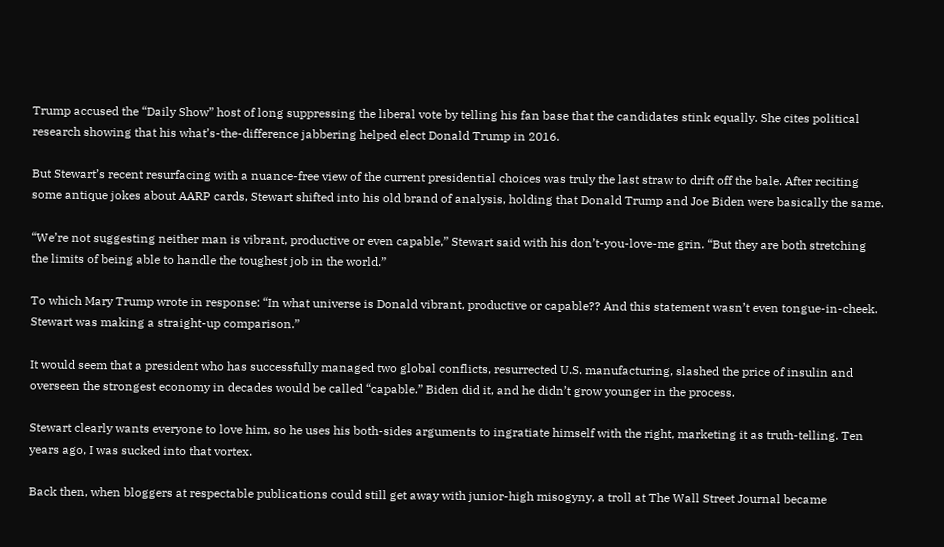Trump accused the “Daily Show” host of long suppressing the liberal vote by telling his fan base that the candidates stink equally. She cites political research showing that his what’s-the-difference jabbering helped elect Donald Trump in 2016.

But Stewart’s recent resurfacing with a nuance-free view of the current presidential choices was truly the last straw to drift off the bale. After reciting some antique jokes about AARP cards, Stewart shifted into his old brand of analysis, holding that Donald Trump and Joe Biden were basically the same.

“We’re not suggesting neither man is vibrant, productive or even capable,” Stewart said with his don’t-you-love-me grin. “But they are both stretching the limits of being able to handle the toughest job in the world.”

To which Mary Trump wrote in response: “In what universe is Donald vibrant, productive or capable?? And this statement wasn’t even tongue-in-cheek. Stewart was making a straight-up comparison.”

It would seem that a president who has successfully managed two global conflicts, resurrected U.S. manufacturing, slashed the price of insulin and overseen the strongest economy in decades would be called “capable.” Biden did it, and he didn’t grow younger in the process.

Stewart clearly wants everyone to love him, so he uses his both-sides arguments to ingratiate himself with the right, marketing it as truth-telling. Ten years ago, I was sucked into that vortex.

Back then, when bloggers at respectable publications could still get away with junior-high misogyny, a troll at The Wall Street Journal became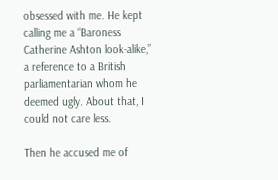obsessed with me. He kept calling me a “Baroness Catherine Ashton look-alike,” a reference to a British parliamentarian whom he deemed ugly. About that, I could not care less.

Then he accused me of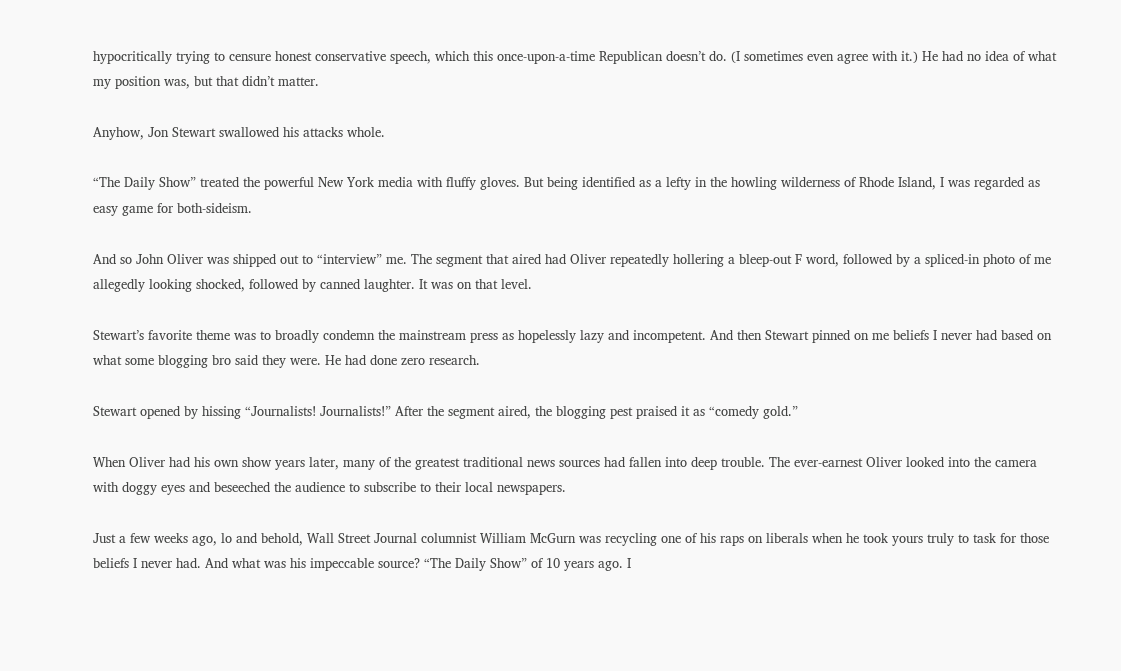hypocritically trying to censure honest conservative speech, which this once-upon-a-time Republican doesn’t do. (I sometimes even agree with it.) He had no idea of what my position was, but that didn’t matter.

Anyhow, Jon Stewart swallowed his attacks whole.

“The Daily Show” treated the powerful New York media with fluffy gloves. But being identified as a lefty in the howling wilderness of Rhode Island, I was regarded as easy game for both-sideism.

And so John Oliver was shipped out to “interview” me. The segment that aired had Oliver repeatedly hollering a bleep-out F word, followed by a spliced-in photo of me allegedly looking shocked, followed by canned laughter. It was on that level.

Stewart’s favorite theme was to broadly condemn the mainstream press as hopelessly lazy and incompetent. And then Stewart pinned on me beliefs I never had based on what some blogging bro said they were. He had done zero research.

Stewart opened by hissing “Journalists! Journalists!” After the segment aired, the blogging pest praised it as “comedy gold.”

When Oliver had his own show years later, many of the greatest traditional news sources had fallen into deep trouble. The ever-earnest Oliver looked into the camera with doggy eyes and beseeched the audience to subscribe to their local newspapers.

Just a few weeks ago, lo and behold, Wall Street Journal columnist William McGurn was recycling one of his raps on liberals when he took yours truly to task for those beliefs I never had. And what was his impeccable source? “The Daily Show” of 10 years ago. I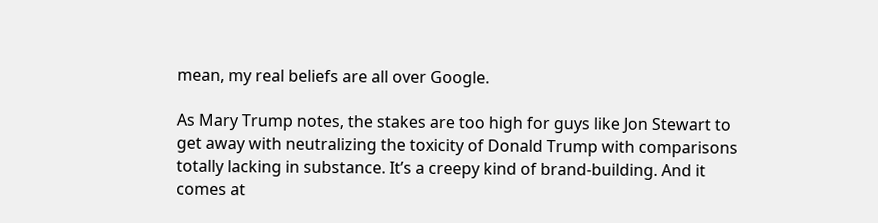mean, my real beliefs are all over Google.

As Mary Trump notes, the stakes are too high for guys like Jon Stewart to get away with neutralizing the toxicity of Donald Trump with comparisons totally lacking in substance. It’s a creepy kind of brand-building. And it comes at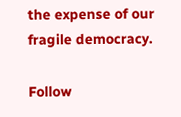the expense of our fragile democracy.

Follow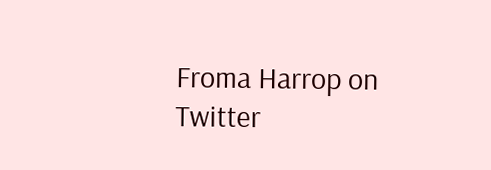Froma Harrop on Twitter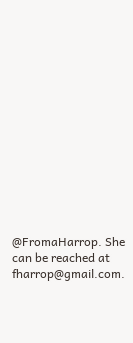@FromaHarrop. She can be reached at fharrop@gmail.com.